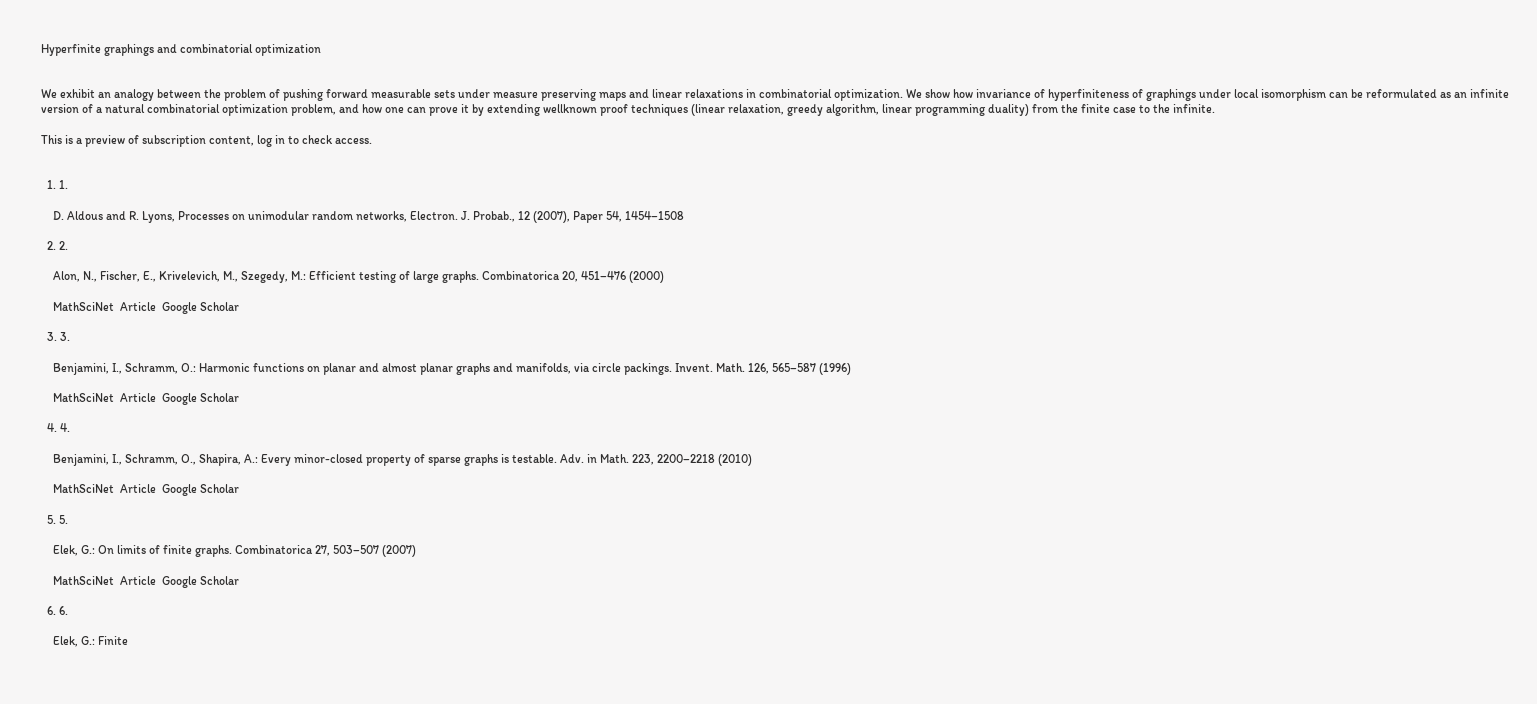Hyperfinite graphings and combinatorial optimization


We exhibit an analogy between the problem of pushing forward measurable sets under measure preserving maps and linear relaxations in combinatorial optimization. We show how invariance of hyperfiniteness of graphings under local isomorphism can be reformulated as an infinite version of a natural combinatorial optimization problem, and how one can prove it by extending wellknown proof techniques (linear relaxation, greedy algorithm, linear programming duality) from the finite case to the infinite.

This is a preview of subscription content, log in to check access.


  1. 1.

    D. Aldous and R. Lyons, Processes on unimodular random networks, Electron. J. Probab., 12 (2007), Paper 54, 1454–1508

  2. 2.

    Alon, N., Fischer, E., Krivelevich, M., Szegedy, M.: Efficient testing of large graphs. Combinatorica 20, 451–476 (2000)

    MathSciNet  Article  Google Scholar

  3. 3.

    Benjamini, I., Schramm, O.: Harmonic functions on planar and almost planar graphs and manifolds, via circle packings. Invent. Math. 126, 565–587 (1996)

    MathSciNet  Article  Google Scholar

  4. 4.

    Benjamini, I., Schramm, O., Shapira, A.: Every minor-closed property of sparse graphs is testable. Adv. in Math. 223, 2200–2218 (2010)

    MathSciNet  Article  Google Scholar

  5. 5.

    Elek, G.: On limits of finite graphs. Combinatorica 27, 503–507 (2007)

    MathSciNet  Article  Google Scholar

  6. 6.

    Elek, G.: Finite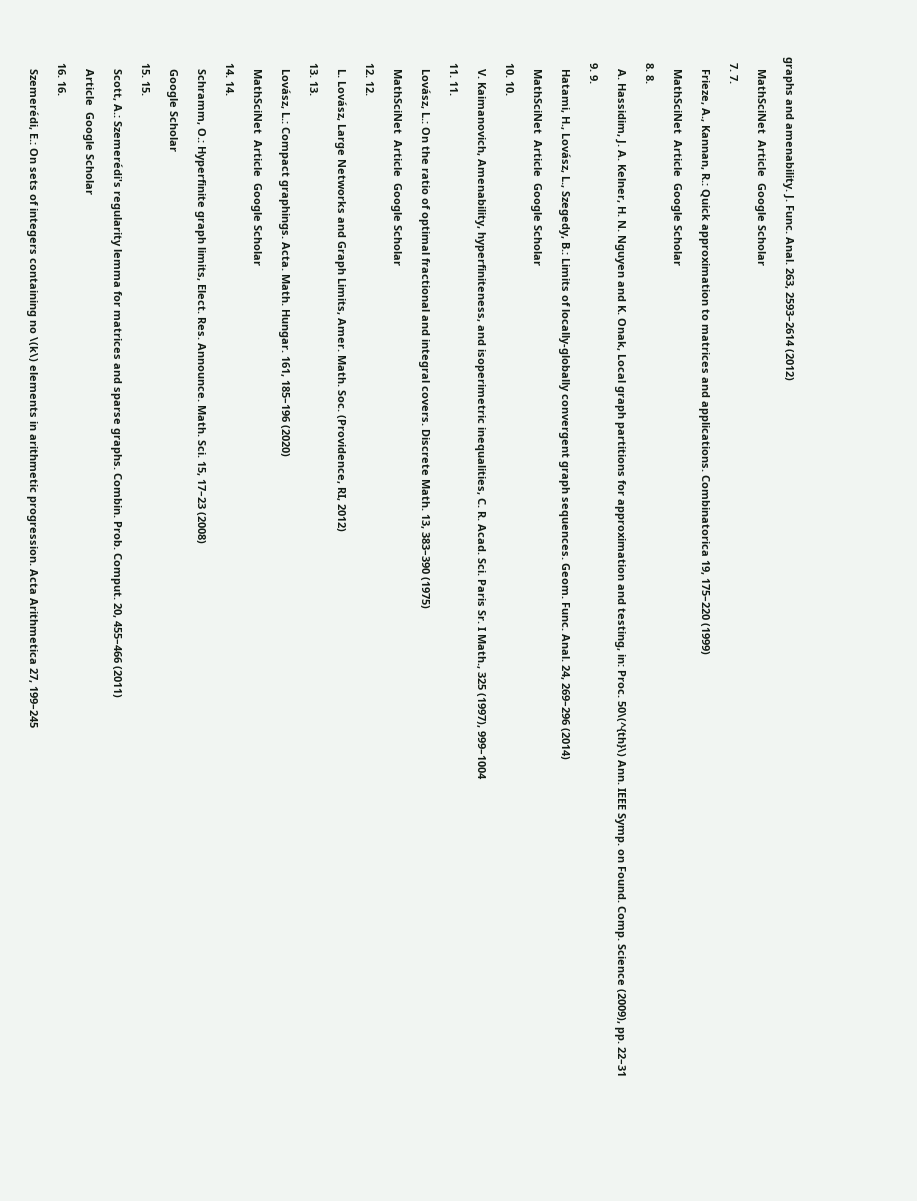graphs and amenability. J. Func. Anal. 263, 2593–2614 (2012)

    MathSciNet  Article  Google Scholar

  7. 7.

    Frieze, A., Kannan, R.: Quick approximation to matrices and applications. Combinatorica 19, 175–220 (1999)

    MathSciNet  Article  Google Scholar

  8. 8.

    A. Hassidim, J. A. Kelner, H. N. Nguyen and K. Onak, Local graph partitions for approximation and testing, in: Proc. 50\(^{th}\) Ann. IEEE Symp. on Found. Comp. Science (2009), pp. 22–31

  9. 9.

    Hatami, H., Lovász, L., Szegedy, B.: Limits of locally-globally convergent graph sequences. Geom. Func. Anal. 24, 269–296 (2014)

    MathSciNet  Article  Google Scholar

  10. 10.

    V. Kaimanovich, Amenability, hyperfiniteness, and isoperimetric inequalities, C. R. Acad. Sci. Paris Sr. I Math., 325 (1997), 999–1004

  11. 11.

    Lovász, L.: On the ratio of optimal fractional and integral covers. Discrete Math. 13, 383–390 (1975)

    MathSciNet  Article  Google Scholar

  12. 12.

    L. Lovász, Large Networks and Graph Limits, Amer. Math. Soc. (Providence, RI, 2012)

  13. 13.

    Lovász, L.: Compact graphings. Acta. Math. Hungar. 161, 185–196 (2020)

    MathSciNet  Article  Google Scholar

  14. 14.

    Schramm, O.: Hyperfinite graph limits, Elect. Res. Announce. Math. Sci. 15, 17–23 (2008)

    Google Scholar

  15. 15.

    Scott, A.: Szemerédi's regularity lemma for matrices and sparse graphs. Combin. Prob. Comput. 20, 455–466 (2011)

    Article  Google Scholar

  16. 16.

    Szemerédi, E.: On sets of integers containing no \(k\) elements in arithmetic progression. Acta Arithmetica 27, 199–245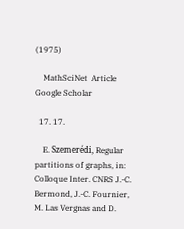(1975)

    MathSciNet  Article  Google Scholar

  17. 17.

    E. Szemerédi, Regular partitions of graphs, in: Colloque Inter. CNRS J.-C. Bermond, J.-C. Fournier, M. Las Vergnas and D.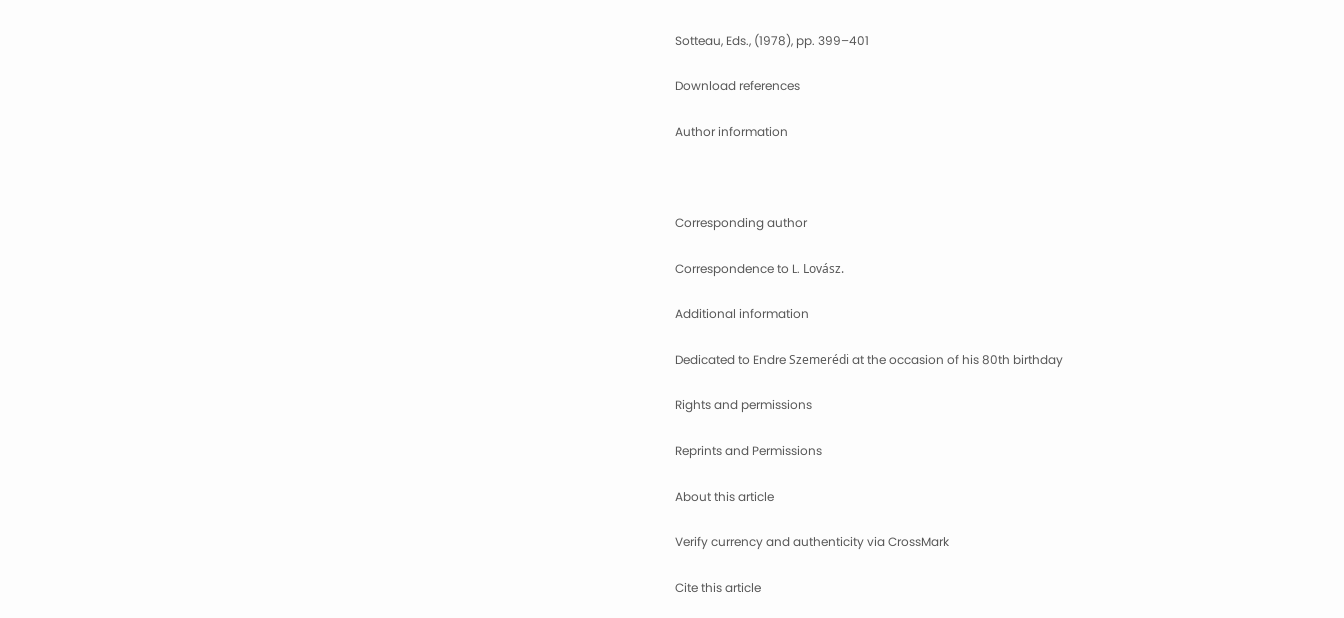Sotteau, Eds., (1978), pp. 399–401

Download references

Author information



Corresponding author

Correspondence to L. Lovász.

Additional information

Dedicated to Endre Szemerédi at the occasion of his 80th birthday

Rights and permissions

Reprints and Permissions

About this article

Verify currency and authenticity via CrossMark

Cite this article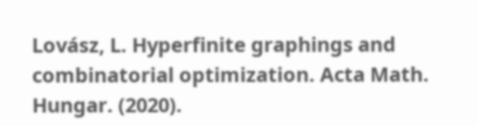Lovász, L. Hyperfinite graphings and combinatorial optimization. Acta Math. Hungar. (2020).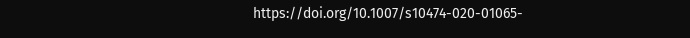https://doi.org/10.1007/s10474-020-01065-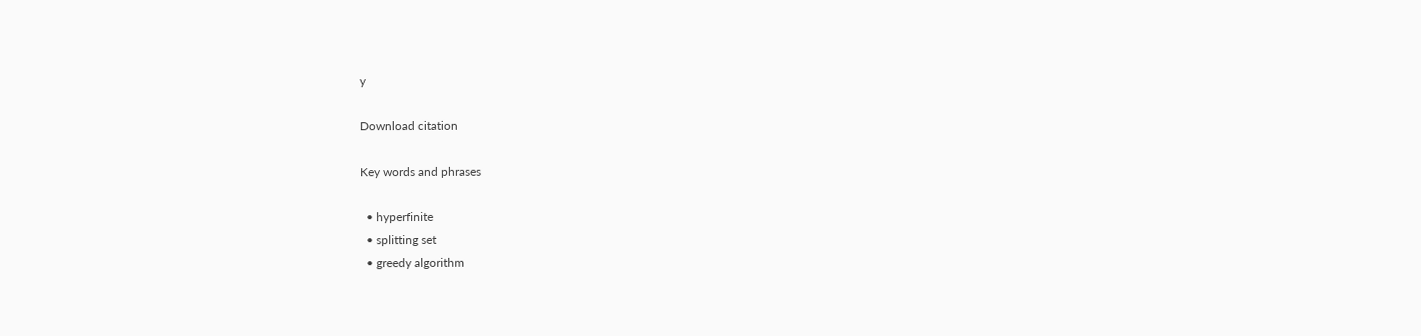y

Download citation

Key words and phrases

  • hyperfinite
  • splitting set
  • greedy algorithm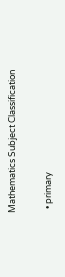Mathematics Subject Classification

  • primary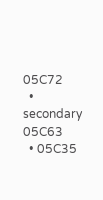05C72
  • secondary 05C63
  • 05C35